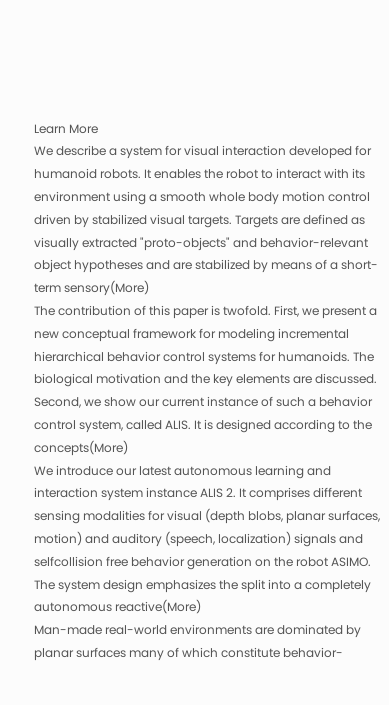Learn More
We describe a system for visual interaction developed for humanoid robots. It enables the robot to interact with its environment using a smooth whole body motion control driven by stabilized visual targets. Targets are defined as visually extracted "proto-objects" and behavior-relevant object hypotheses and are stabilized by means of a short-term sensory(More)
The contribution of this paper is twofold. First, we present a new conceptual framework for modeling incremental hierarchical behavior control systems for humanoids. The biological motivation and the key elements are discussed. Second, we show our current instance of such a behavior control system, called ALIS. It is designed according to the concepts(More)
We introduce our latest autonomous learning and interaction system instance ALIS 2. It comprises different sensing modalities for visual (depth blobs, planar surfaces, motion) and auditory (speech, localization) signals and selfcollision free behavior generation on the robot ASIMO. The system design emphasizes the split into a completely autonomous reactive(More)
Man-made real-world environments are dominated by planar surfaces many of which constitute behavior-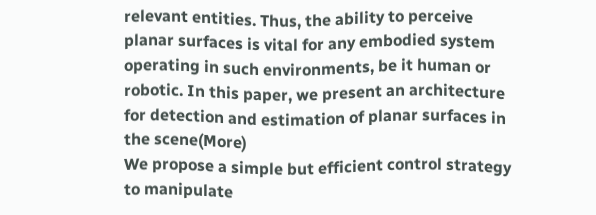relevant entities. Thus, the ability to perceive planar surfaces is vital for any embodied system operating in such environments, be it human or robotic. In this paper, we present an architecture for detection and estimation of planar surfaces in the scene(More)
We propose a simple but efficient control strategy to manipulate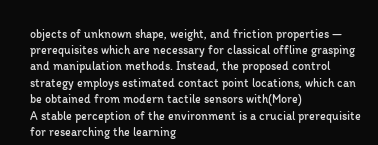objects of unknown shape, weight, and friction properties — prerequisites which are necessary for classical offline grasping and manipulation methods. Instead, the proposed control strategy employs estimated contact point locations, which can be obtained from modern tactile sensors with(More)
A stable perception of the environment is a crucial prerequisite for researching the learning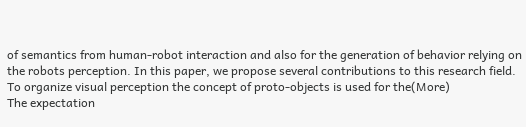of semantics from human-robot interaction and also for the generation of behavior relying on the robots perception. In this paper, we propose several contributions to this research field. To organize visual perception the concept of proto-objects is used for the(More)
The expectation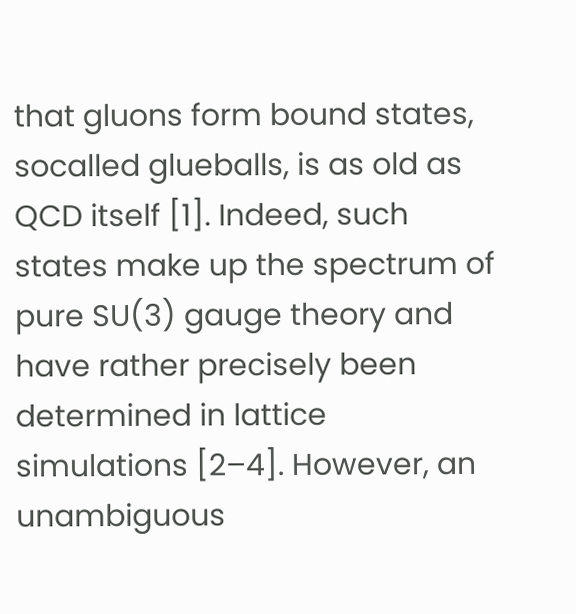that gluons form bound states, socalled glueballs, is as old as QCD itself [1]. Indeed, such states make up the spectrum of pure SU(3) gauge theory and have rather precisely been determined in lattice simulations [2–4]. However, an unambiguous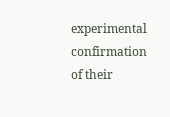experimental confirmation of their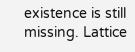existence is still missing. Lattice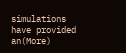simulations have provided an(More)